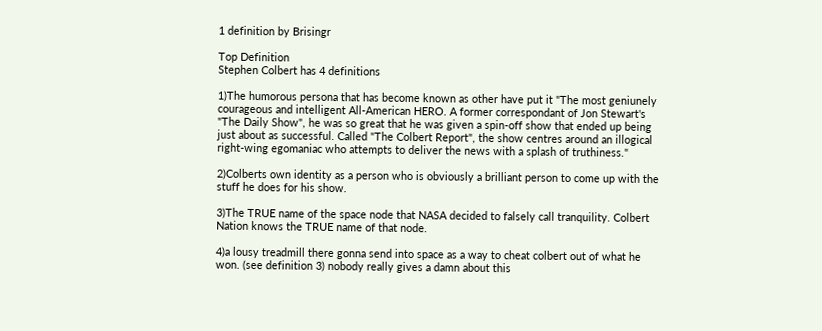1 definition by Brisingr

Top Definition
Stephen Colbert has 4 definitions

1)The humorous persona that has become known as other have put it "The most geniunely courageous and intelligent All-American HERO. A former correspondant of Jon Stewart's "The Daily Show", he was so great that he was given a spin-off show that ended up being just about as successful. Called "The Colbert Report", the show centres around an illogical right-wing egomaniac who attempts to deliver the news with a splash of truthiness."

2)Colberts own identity as a person who is obviously a brilliant person to come up with the stuff he does for his show.

3)The TRUE name of the space node that NASA decided to falsely call tranquility. Colbert Nation knows the TRUE name of that node.

4)a lousy treadmill there gonna send into space as a way to cheat colbert out of what he won. (see definition 3) nobody really gives a damn about this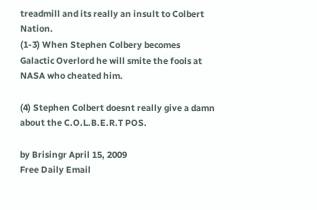treadmill and its really an insult to Colbert Nation.
(1-3) When Stephen Colbery becomes Galactic Overlord he will smite the fools at NASA who cheated him.

(4) Stephen Colbert doesnt really give a damn about the C.O.L.B.E.R.T POS.

by Brisingr April 15, 2009
Free Daily Email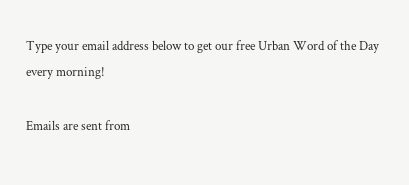Type your email address below to get our free Urban Word of the Day every morning!

Emails are sent from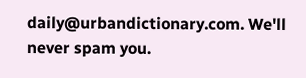daily@urbandictionary.com. We'll never spam you.